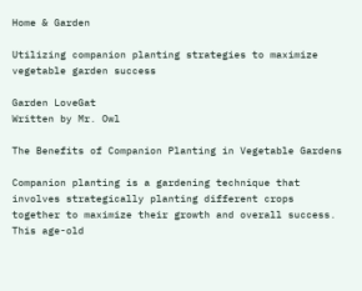Home & Garden

Utilizing companion planting strategies to maximize vegetable garden success

Garden LoveGat
Written by Mr. Owl

The Benefits of Companion Planting in Vegetable Gardens

Companion planting is a gardening technique that involves strategically planting different crops together to maximize their growth and overall success. This age-old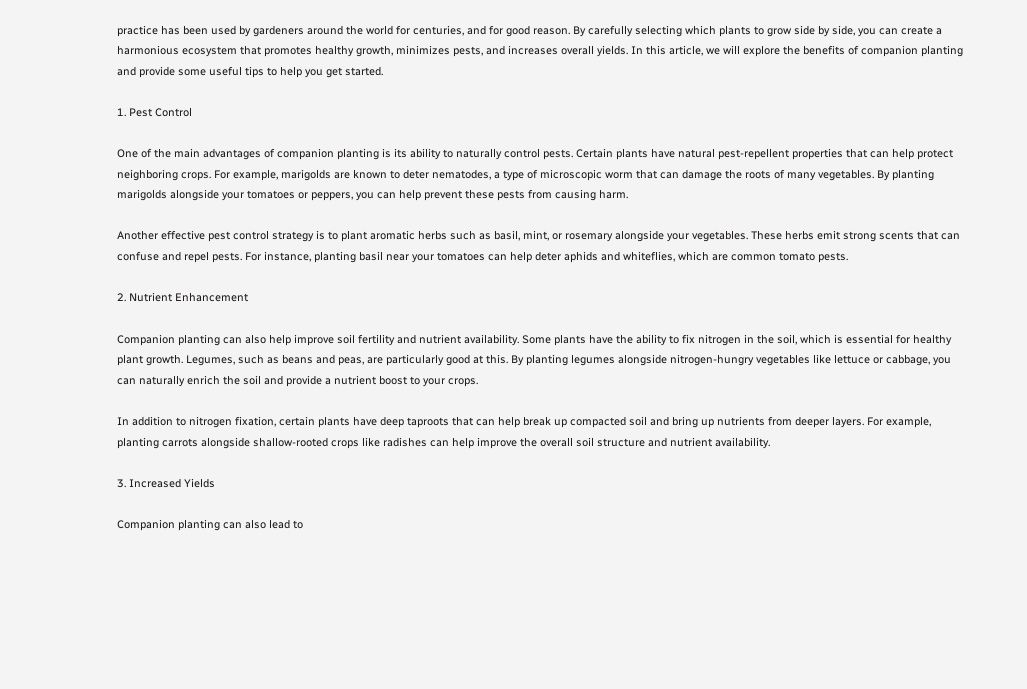practice has been used by gardeners around the world for centuries, and for good reason. By carefully selecting which plants to grow side by side, you can create a harmonious ecosystem that promotes healthy growth, minimizes pests, and increases overall yields. In this article, we will explore the benefits of companion planting and provide some useful tips to help you get started.

1. Pest Control

One of the main advantages of companion planting is its ability to naturally control pests. Certain plants have natural pest-repellent properties that can help protect neighboring crops. For example, marigolds are known to deter nematodes, a type of microscopic worm that can damage the roots of many vegetables. By planting marigolds alongside your tomatoes or peppers, you can help prevent these pests from causing harm.

Another effective pest control strategy is to plant aromatic herbs such as basil, mint, or rosemary alongside your vegetables. These herbs emit strong scents that can confuse and repel pests. For instance, planting basil near your tomatoes can help deter aphids and whiteflies, which are common tomato pests.

2. Nutrient Enhancement

Companion planting can also help improve soil fertility and nutrient availability. Some plants have the ability to fix nitrogen in the soil, which is essential for healthy plant growth. Legumes, such as beans and peas, are particularly good at this. By planting legumes alongside nitrogen-hungry vegetables like lettuce or cabbage, you can naturally enrich the soil and provide a nutrient boost to your crops.

In addition to nitrogen fixation, certain plants have deep taproots that can help break up compacted soil and bring up nutrients from deeper layers. For example, planting carrots alongside shallow-rooted crops like radishes can help improve the overall soil structure and nutrient availability.

3. Increased Yields

Companion planting can also lead to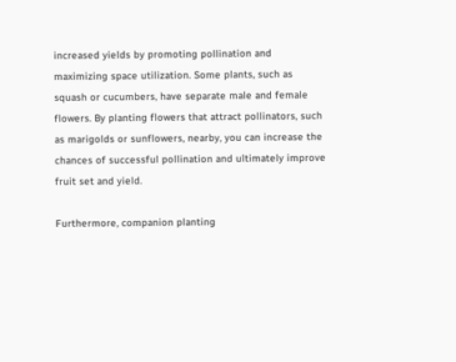increased yields by promoting pollination and maximizing space utilization. Some plants, such as squash or cucumbers, have separate male and female flowers. By planting flowers that attract pollinators, such as marigolds or sunflowers, nearby, you can increase the chances of successful pollination and ultimately improve fruit set and yield.

Furthermore, companion planting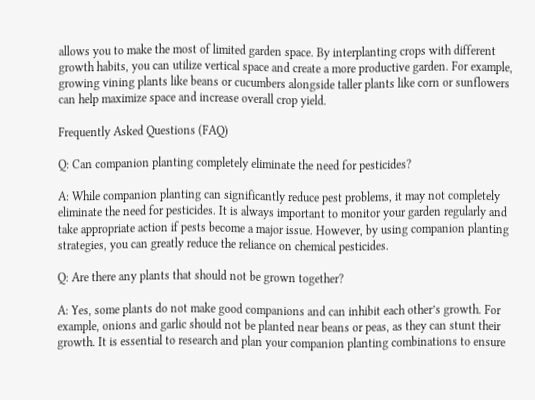allows you to make the most of limited garden space. By interplanting crops with different growth habits, you can utilize vertical space and create a more productive garden. For example, growing vining plants like beans or cucumbers alongside taller plants like corn or sunflowers can help maximize space and increase overall crop yield.

Frequently Asked Questions (FAQ)

Q: Can companion planting completely eliminate the need for pesticides?

A: While companion planting can significantly reduce pest problems, it may not completely eliminate the need for pesticides. It is always important to monitor your garden regularly and take appropriate action if pests become a major issue. However, by using companion planting strategies, you can greatly reduce the reliance on chemical pesticides.

Q: Are there any plants that should not be grown together?

A: Yes, some plants do not make good companions and can inhibit each other’s growth. For example, onions and garlic should not be planted near beans or peas, as they can stunt their growth. It is essential to research and plan your companion planting combinations to ensure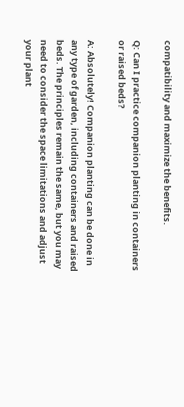compatibility and maximize the benefits.

Q: Can I practice companion planting in containers or raised beds?

A: Absolutely! Companion planting can be done in any type of garden, including containers and raised beds. The principles remain the same, but you may need to consider the space limitations and adjust your plant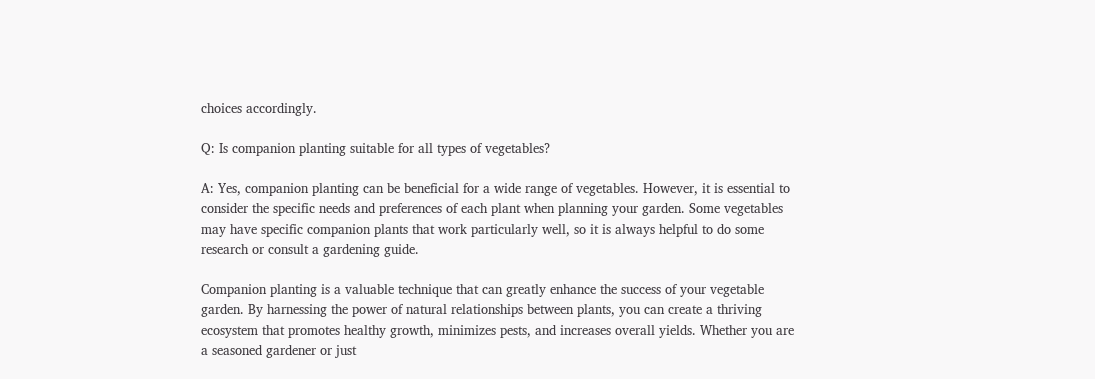choices accordingly.

Q: Is companion planting suitable for all types of vegetables?

A: Yes, companion planting can be beneficial for a wide range of vegetables. However, it is essential to consider the specific needs and preferences of each plant when planning your garden. Some vegetables may have specific companion plants that work particularly well, so it is always helpful to do some research or consult a gardening guide.

Companion planting is a valuable technique that can greatly enhance the success of your vegetable garden. By harnessing the power of natural relationships between plants, you can create a thriving ecosystem that promotes healthy growth, minimizes pests, and increases overall yields. Whether you are a seasoned gardener or just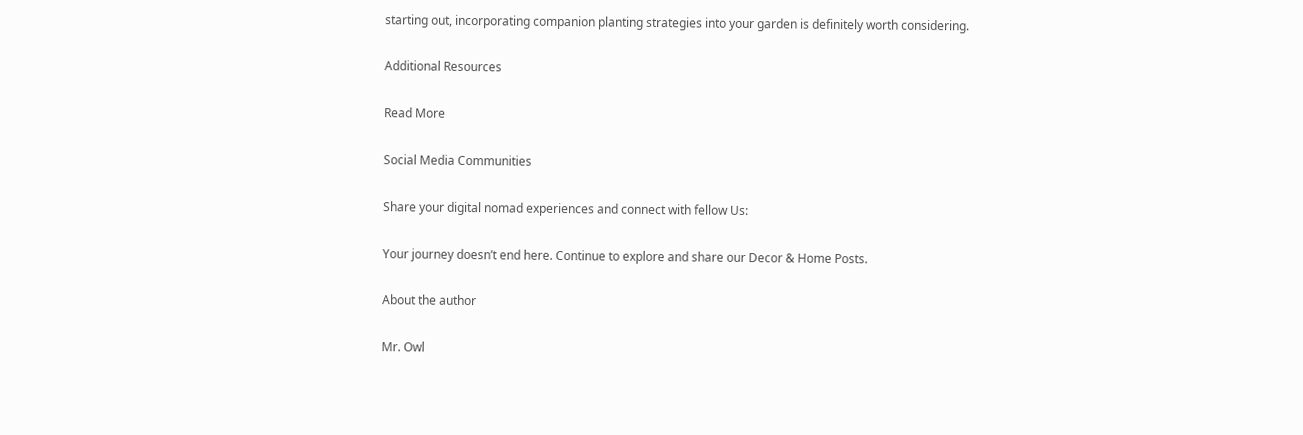starting out, incorporating companion planting strategies into your garden is definitely worth considering.

Additional Resources

Read More

Social Media Communities

Share your digital nomad experiences and connect with fellow Us:

Your journey doesn’t end here. Continue to explore and share our Decor & Home Posts.

About the author

Mr. Owl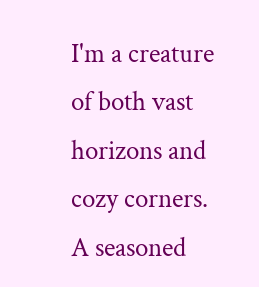I'm a creature of both vast horizons and cozy corners. A seasoned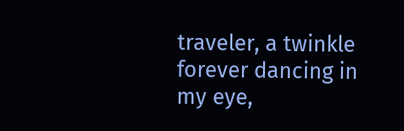traveler, a twinkle forever dancing in my eye,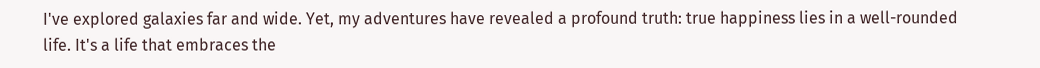I've explored galaxies far and wide. Yet, my adventures have revealed a profound truth: true happiness lies in a well-rounded life. It's a life that embraces the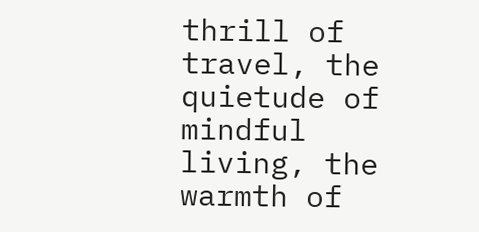thrill of travel, the quietude of mindful living, the warmth of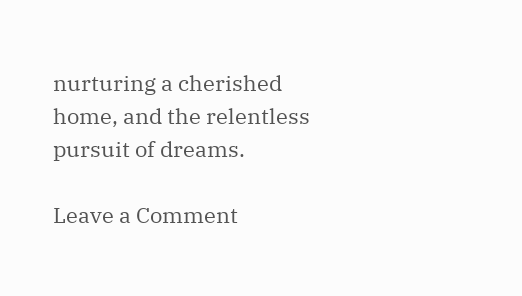nurturing a cherished home, and the relentless pursuit of dreams.

Leave a Comment